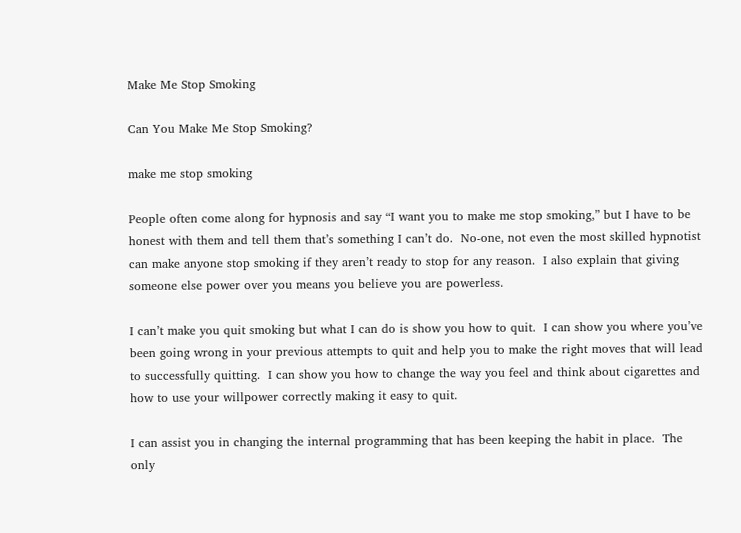Make Me Stop Smoking

Can You Make Me Stop Smoking?

make me stop smoking

People often come along for hypnosis and say “I want you to make me stop smoking,” but I have to be honest with them and tell them that’s something I can’t do.  No-one, not even the most skilled hypnotist can make anyone stop smoking if they aren’t ready to stop for any reason.  I also explain that giving someone else power over you means you believe you are powerless.

I can’t make you quit smoking but what I can do is show you how to quit.  I can show you where you’ve been going wrong in your previous attempts to quit and help you to make the right moves that will lead to successfully quitting.  I can show you how to change the way you feel and think about cigarettes and how to use your willpower correctly making it easy to quit.

I can assist you in changing the internal programming that has been keeping the habit in place.  The only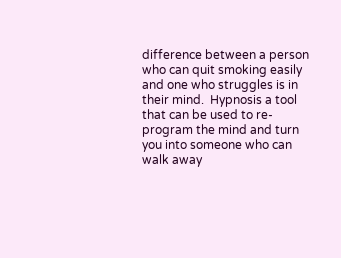difference between a person who can quit smoking easily and one who struggles is in their mind.  Hypnosis a tool that can be used to re-program the mind and turn you into someone who can walk away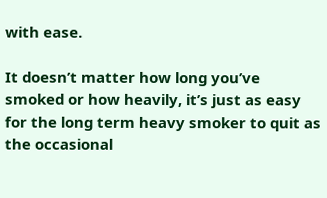with ease.

It doesn’t matter how long you’ve smoked or how heavily, it’s just as easy for the long term heavy smoker to quit as the occasional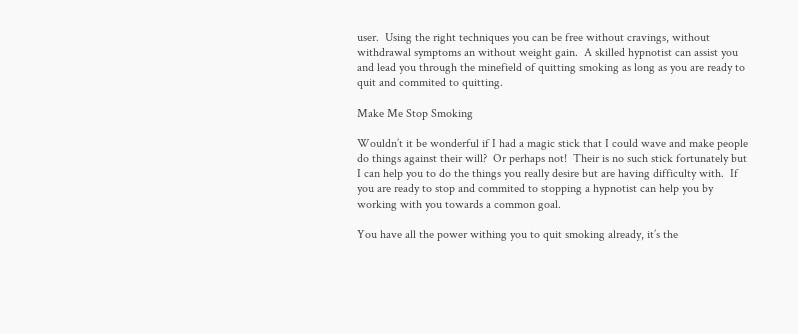user.  Using the right techniques you can be free without cravings, without withdrawal symptoms an without weight gain.  A skilled hypnotist can assist you and lead you through the minefield of quitting smoking as long as you are ready to quit and commited to quitting.

Make Me Stop Smoking

Wouldn’t it be wonderful if I had a magic stick that I could wave and make people do things against their will?  Or perhaps not!  Their is no such stick fortunately but I can help you to do the things you really desire but are having difficulty with.  If  you are ready to stop and commited to stopping a hypnotist can help you by working with you towards a common goal.

You have all the power withing you to quit smoking already, it’s the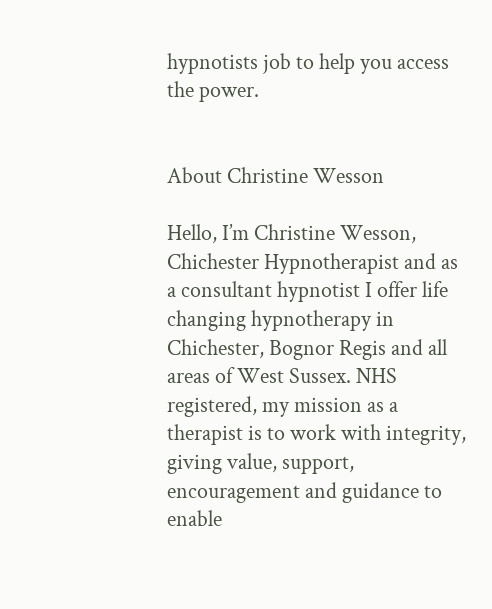hypnotists job to help you access the power.


About Christine Wesson

Hello, I’m Christine Wesson, Chichester Hypnotherapist and as a consultant hypnotist I offer life changing hypnotherapy in Chichester, Bognor Regis and all areas of West Sussex. NHS registered, my mission as a therapist is to work with integrity, giving value, support, encouragement and guidance to enable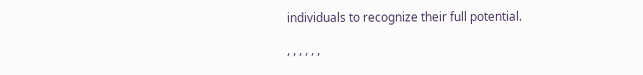individuals to recognize their full potential.

, , , , , ,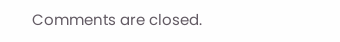Comments are closed.